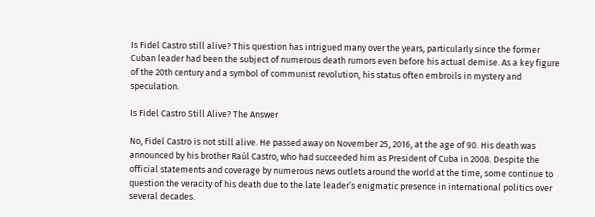Is Fidel Castro still alive? This question has intrigued many over the years, particularly since the former Cuban leader had been the subject of numerous death rumors even before his actual demise. As a key figure of the 20th century and a symbol of communist revolution, his status often embroils in mystery and speculation.

Is Fidel Castro Still Alive? The Answer

No, Fidel Castro is not still alive. He passed away on November 25, 2016, at the age of 90. His death was announced by his brother Raúl Castro, who had succeeded him as President of Cuba in 2008. Despite the official statements and coverage by numerous news outlets around the world at the time, some continue to question the veracity of his death due to the late leader’s enigmatic presence in international politics over several decades.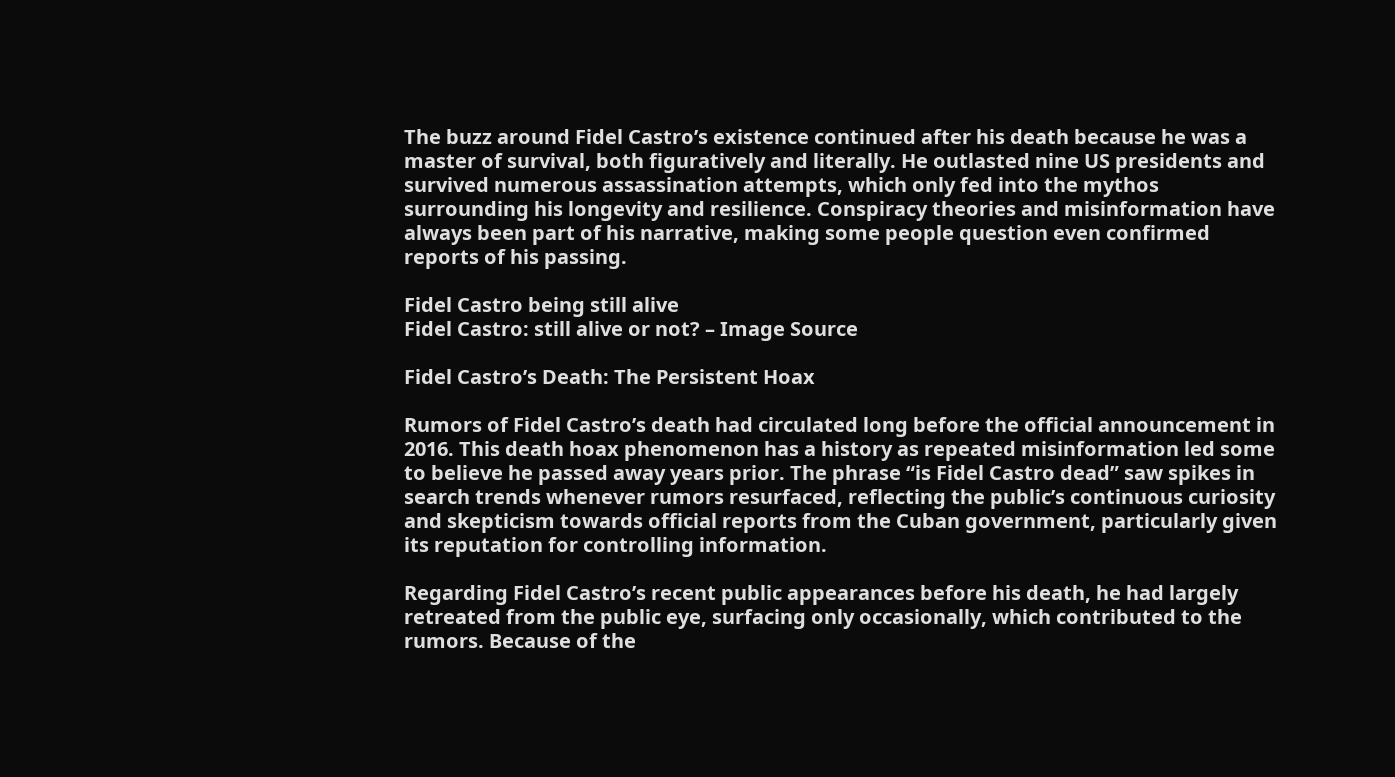The buzz around Fidel Castro’s existence continued after his death because he was a master of survival, both figuratively and literally. He outlasted nine US presidents and survived numerous assassination attempts, which only fed into the mythos surrounding his longevity and resilience. Conspiracy theories and misinformation have always been part of his narrative, making some people question even confirmed reports of his passing.

Fidel Castro being still alive
Fidel Castro: still alive or not? – Image Source

Fidel Castro’s Death: The Persistent Hoax

Rumors of Fidel Castro’s death had circulated long before the official announcement in 2016. This death hoax phenomenon has a history as repeated misinformation led some to believe he passed away years prior. The phrase “is Fidel Castro dead” saw spikes in search trends whenever rumors resurfaced, reflecting the public’s continuous curiosity and skepticism towards official reports from the Cuban government, particularly given its reputation for controlling information.

Regarding Fidel Castro’s recent public appearances before his death, he had largely retreated from the public eye, surfacing only occasionally, which contributed to the rumors. Because of the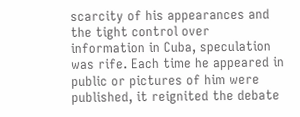scarcity of his appearances and the tight control over information in Cuba, speculation was rife. Each time he appeared in public or pictures of him were published, it reignited the debate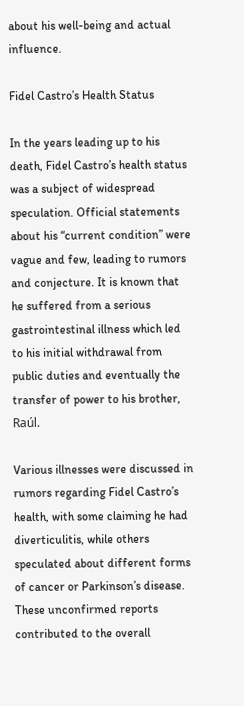about his well-being and actual influence.

Fidel Castro’s Health Status

In the years leading up to his death, Fidel Castro’s health status was a subject of widespread speculation. Official statements about his “current condition” were vague and few, leading to rumors and conjecture. It is known that he suffered from a serious gastrointestinal illness which led to his initial withdrawal from public duties and eventually the transfer of power to his brother, Raúl.

Various illnesses were discussed in rumors regarding Fidel Castro’s health, with some claiming he had diverticulitis, while others speculated about different forms of cancer or Parkinson’s disease. These unconfirmed reports contributed to the overall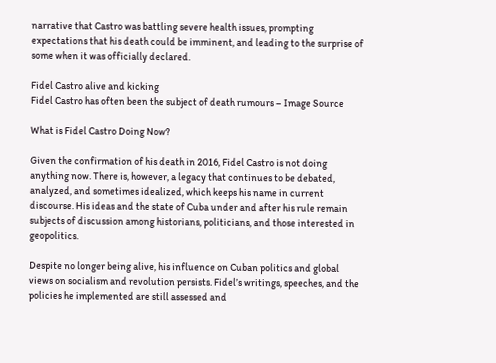narrative that Castro was battling severe health issues, prompting expectations that his death could be imminent, and leading to the surprise of some when it was officially declared.

Fidel Castro alive and kicking
Fidel Castro has often been the subject of death rumours – Image Source

What is Fidel Castro Doing Now?

Given the confirmation of his death in 2016, Fidel Castro is not doing anything now. There is, however, a legacy that continues to be debated, analyzed, and sometimes idealized, which keeps his name in current discourse. His ideas and the state of Cuba under and after his rule remain subjects of discussion among historians, politicians, and those interested in geopolitics.

Despite no longer being alive, his influence on Cuban politics and global views on socialism and revolution persists. Fidel’s writings, speeches, and the policies he implemented are still assessed and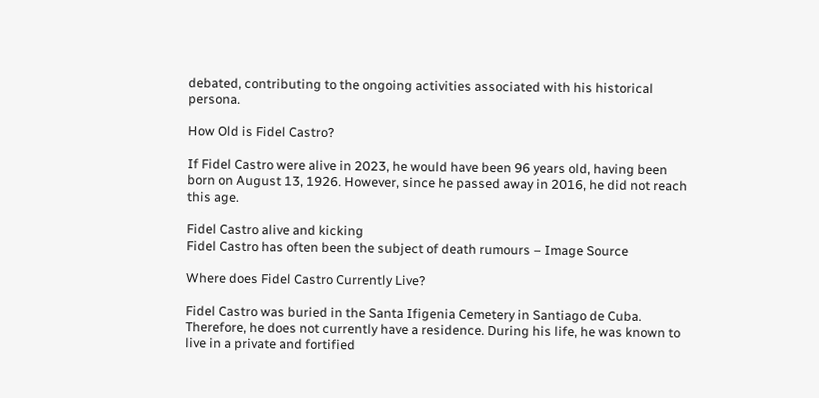debated, contributing to the ongoing activities associated with his historical persona.

How Old is Fidel Castro?

If Fidel Castro were alive in 2023, he would have been 96 years old, having been born on August 13, 1926. However, since he passed away in 2016, he did not reach this age.

Fidel Castro alive and kicking
Fidel Castro has often been the subject of death rumours – Image Source

Where does Fidel Castro Currently Live?

Fidel Castro was buried in the Santa Ifigenia Cemetery in Santiago de Cuba. Therefore, he does not currently have a residence. During his life, he was known to live in a private and fortified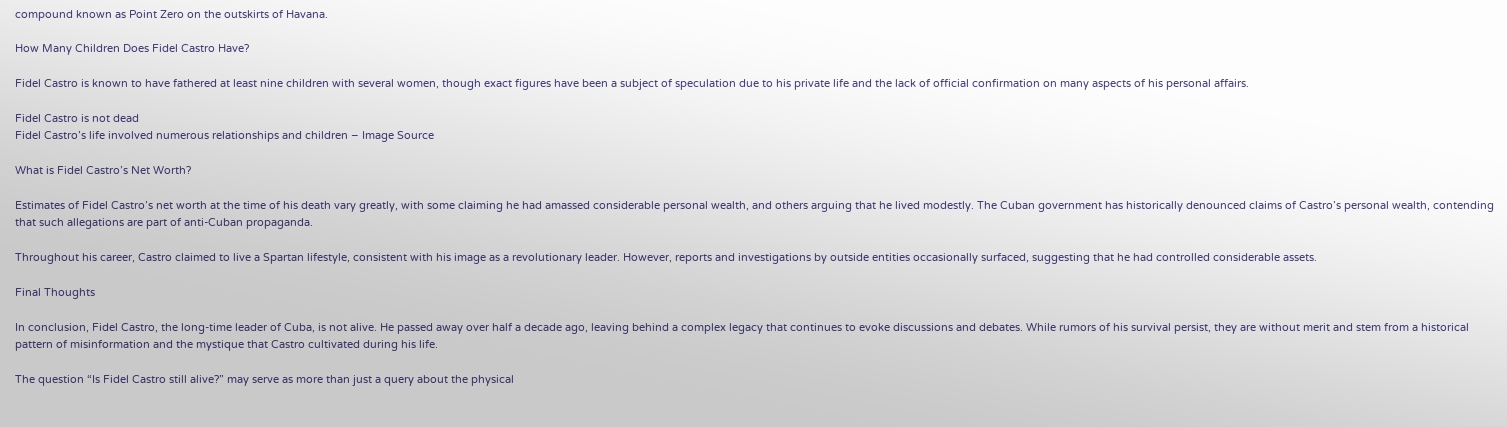compound known as Point Zero on the outskirts of Havana.

How Many Children Does Fidel Castro Have?

Fidel Castro is known to have fathered at least nine children with several women, though exact figures have been a subject of speculation due to his private life and the lack of official confirmation on many aspects of his personal affairs.

Fidel Castro is not dead
Fidel Castro’s life involved numerous relationships and children – Image Source

What is Fidel Castro’s Net Worth?

Estimates of Fidel Castro’s net worth at the time of his death vary greatly, with some claiming he had amassed considerable personal wealth, and others arguing that he lived modestly. The Cuban government has historically denounced claims of Castro’s personal wealth, contending that such allegations are part of anti-Cuban propaganda.

Throughout his career, Castro claimed to live a Spartan lifestyle, consistent with his image as a revolutionary leader. However, reports and investigations by outside entities occasionally surfaced, suggesting that he had controlled considerable assets.

Final Thoughts

In conclusion, Fidel Castro, the long-time leader of Cuba, is not alive. He passed away over half a decade ago, leaving behind a complex legacy that continues to evoke discussions and debates. While rumors of his survival persist, they are without merit and stem from a historical pattern of misinformation and the mystique that Castro cultivated during his life.

The question “Is Fidel Castro still alive?” may serve as more than just a query about the physical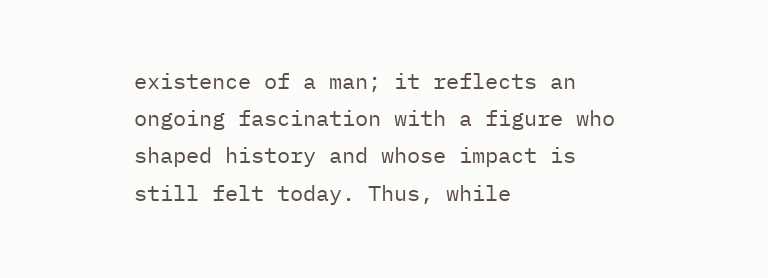existence of a man; it reflects an ongoing fascination with a figure who shaped history and whose impact is still felt today. Thus, while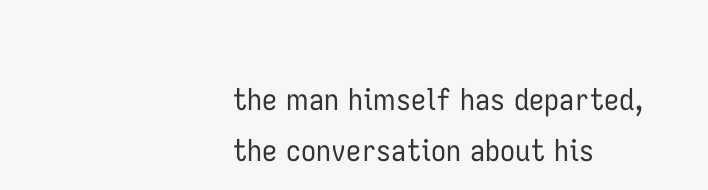the man himself has departed, the conversation about his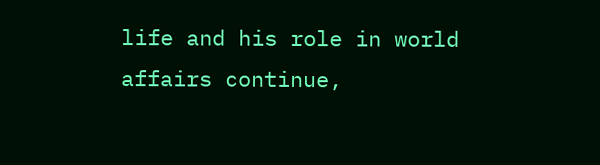life and his role in world affairs continue,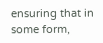ensuring that in some form,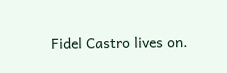Fidel Castro lives on.